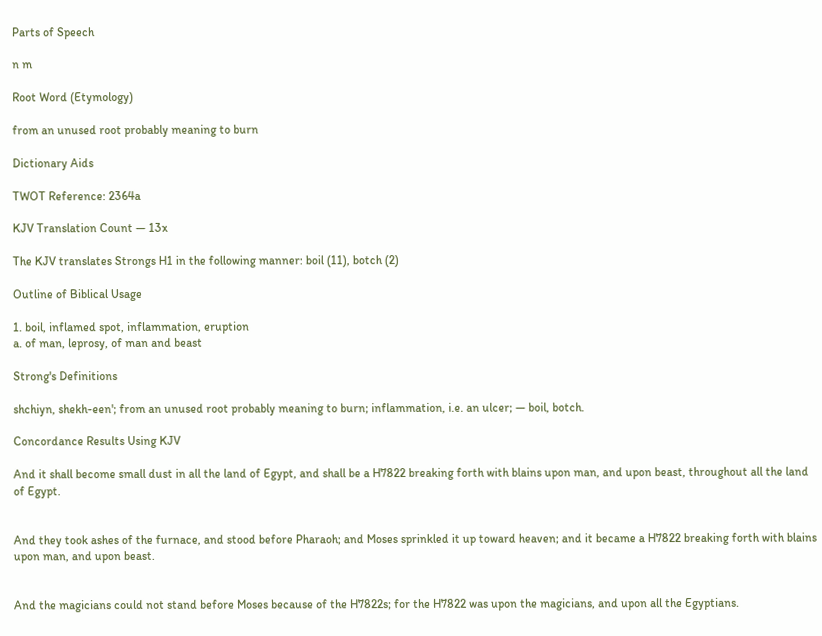Parts of Speech

n m

Root Word (Etymology)

from an unused root probably meaning to burn

Dictionary Aids

TWOT Reference: 2364a

KJV Translation Count — 13x

The KJV translates Strongs H1 in the following manner: boil (11), botch (2)

Outline of Biblical Usage

1. boil, inflamed spot, inflammation, eruption
a. of man, leprosy, of man and beast

Strong's Definitions

shchiyn, shekh-een'; from an unused root probably meaning to burn; inflammation, i.e. an ulcer; — boil, botch.

Concordance Results Using KJV

And it shall become small dust in all the land of Egypt, and shall be a H7822 breaking forth with blains upon man, and upon beast, throughout all the land of Egypt.


And they took ashes of the furnace, and stood before Pharaoh; and Moses sprinkled it up toward heaven; and it became a H7822 breaking forth with blains upon man, and upon beast.


And the magicians could not stand before Moses because of the H7822s; for the H7822 was upon the magicians, and upon all the Egyptians.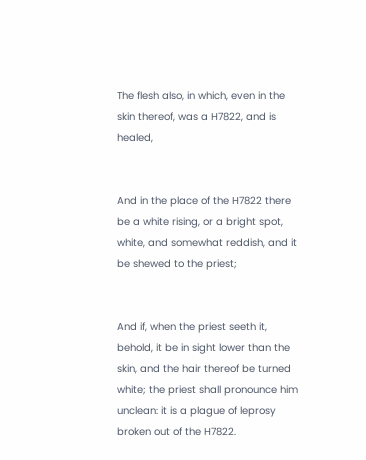The flesh also, in which, even in the skin thereof, was a H7822, and is healed,


And in the place of the H7822 there be a white rising, or a bright spot, white, and somewhat reddish, and it be shewed to the priest;


And if, when the priest seeth it, behold, it be in sight lower than the skin, and the hair thereof be turned white; the priest shall pronounce him unclean: it is a plague of leprosy broken out of the H7822.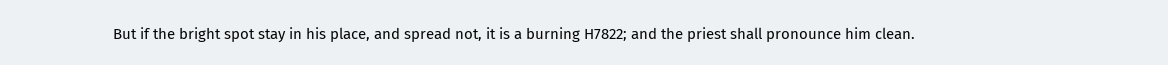But if the bright spot stay in his place, and spread not, it is a burning H7822; and the priest shall pronounce him clean.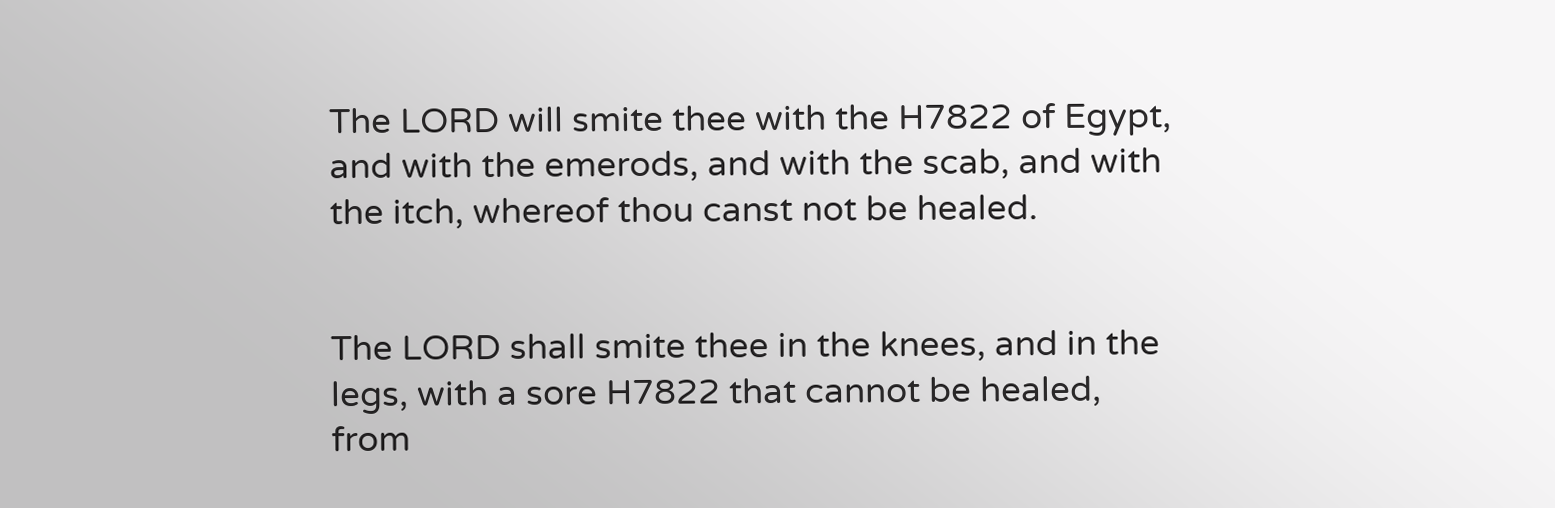The LORD will smite thee with the H7822 of Egypt, and with the emerods, and with the scab, and with the itch, whereof thou canst not be healed.


The LORD shall smite thee in the knees, and in the legs, with a sore H7822 that cannot be healed, from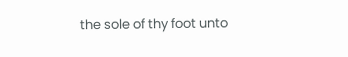the sole of thy foot unto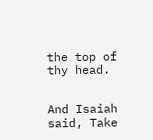the top of thy head.


And Isaiah said, Take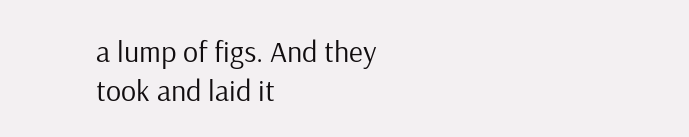a lump of figs. And they took and laid it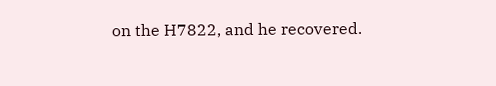on the H7822, and he recovered.